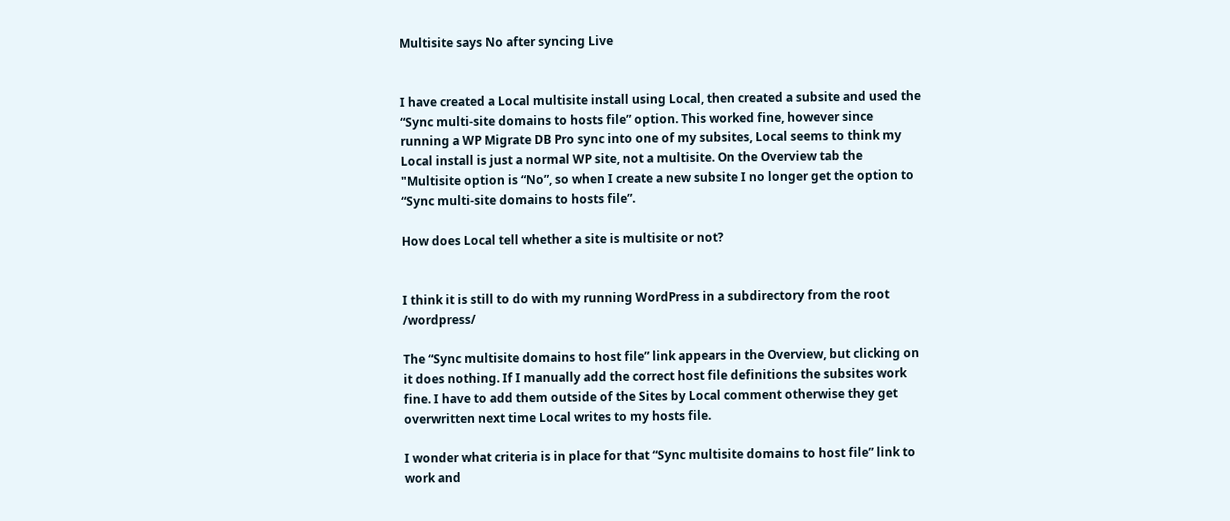Multisite says No after syncing Live


I have created a Local multisite install using Local, then created a subsite and used the “Sync multi-site domains to hosts file” option. This worked fine, however since running a WP Migrate DB Pro sync into one of my subsites, Local seems to think my Local install is just a normal WP site, not a multisite. On the Overview tab the "Multisite option is “No”, so when I create a new subsite I no longer get the option to “Sync multi-site domains to hosts file”.

How does Local tell whether a site is multisite or not?


I think it is still to do with my running WordPress in a subdirectory from the root /wordpress/

The “Sync multisite domains to host file” link appears in the Overview, but clicking on it does nothing. If I manually add the correct host file definitions the subsites work fine. I have to add them outside of the Sites by Local comment otherwise they get overwritten next time Local writes to my hosts file.

I wonder what criteria is in place for that “Sync multisite domains to host file” link to work and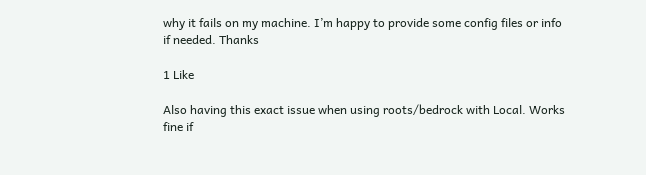why it fails on my machine. I’m happy to provide some config files or info if needed. Thanks

1 Like

Also having this exact issue when using roots/bedrock with Local. Works fine if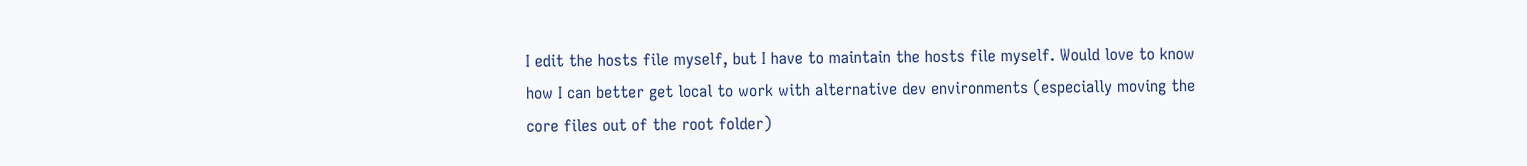I edit the hosts file myself, but I have to maintain the hosts file myself. Would love to know how I can better get local to work with alternative dev environments (especially moving the core files out of the root folder)